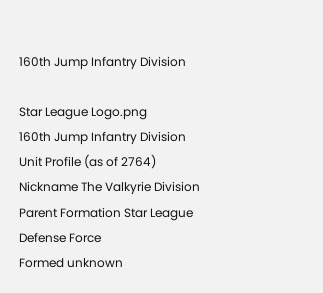160th Jump Infantry Division

Star League Logo.png
160th Jump Infantry Division
Unit Profile (as of 2764)
Nickname The Valkyrie Division
Parent Formation Star League Defense Force
Formed unknown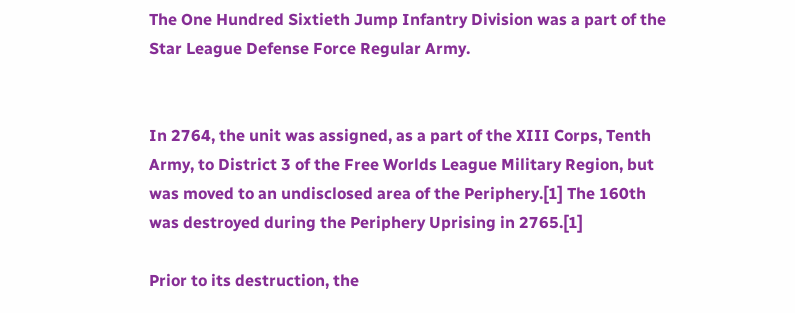The One Hundred Sixtieth Jump Infantry Division was a part of the Star League Defense Force Regular Army.


In 2764, the unit was assigned, as a part of the XIII Corps, Tenth Army, to District 3 of the Free Worlds League Military Region, but was moved to an undisclosed area of the Periphery.[1] The 160th was destroyed during the Periphery Uprising in 2765.[1]

Prior to its destruction, the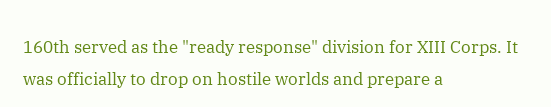160th served as the "ready response" division for XIII Corps. It was officially to drop on hostile worlds and prepare a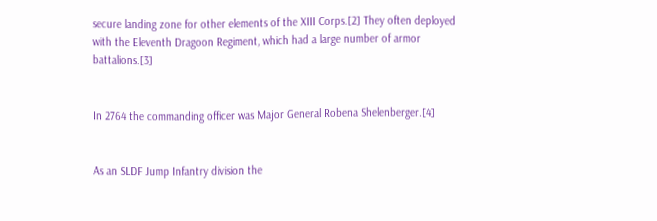secure landing zone for other elements of the XIII Corps.[2] They often deployed with the Eleventh Dragoon Regiment, which had a large number of armor battalions.[3]


In 2764 the commanding officer was Major General Robena Shelenberger.[4]


As an SLDF Jump Infantry division the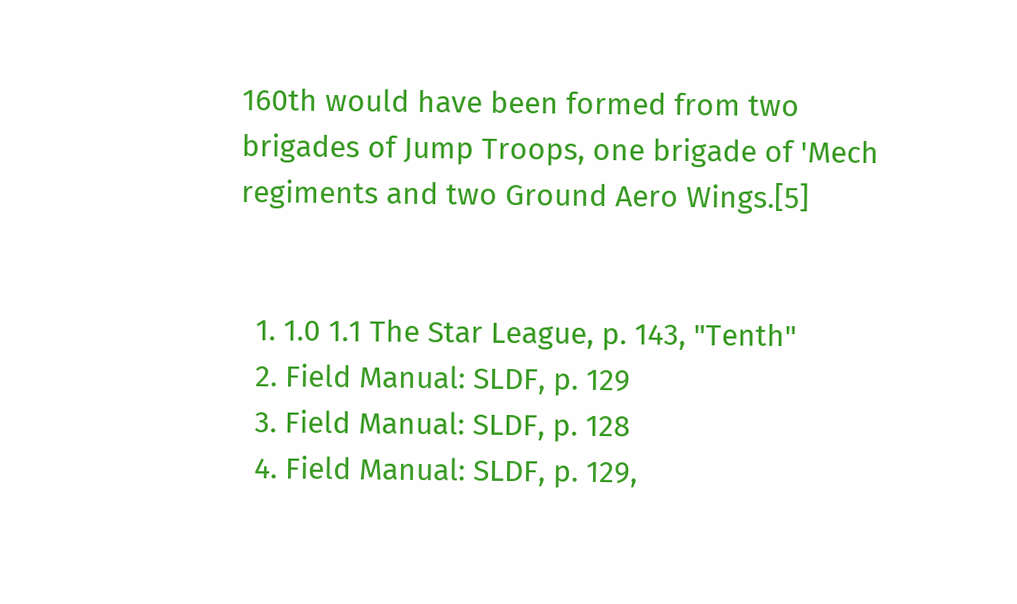160th would have been formed from two brigades of Jump Troops, one brigade of 'Mech regiments and two Ground Aero Wings.[5]


  1. 1.0 1.1 The Star League, p. 143, "Tenth"
  2. Field Manual: SLDF, p. 129
  3. Field Manual: SLDF, p. 128
  4. Field Manual: SLDF, p. 129,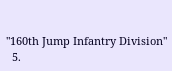"160th Jump Infantry Division"
  5.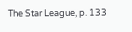The Star League, p. 133